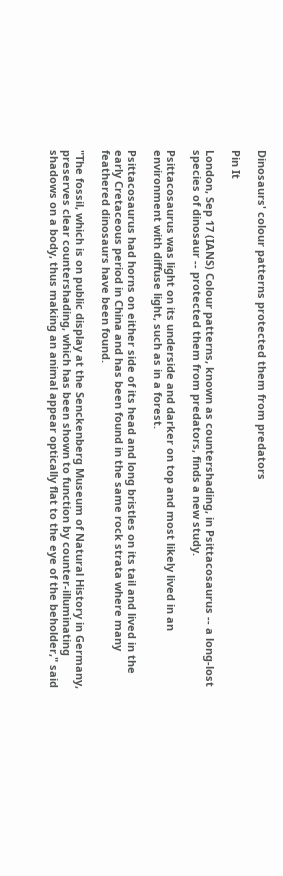Dinosaurs' colour patterns protected them from predators

Pin It

London, Sep 17 (IANS) Colour patterns, known as countershading, in Psittacosaurus -- a long-lost species of dinosaur -- protected them from predators, finds a new study.

Psittacosaurus was light on its underside and darker on top and most likely lived in an environment with diffuse light, such as in a forest.

Psittacosaurus had horns on either side of its head and long bristles on its tail and lived in the early Cretaceous period in China and has been found in the same rock strata where many feathered dinosaurs have been found.

"The fossil, which is on public display at the Senckenberg Museum of Natural History in Germany, preserves clear countershading, which has been shown to function by counter-illuminating shadows on a body, thus making an animal appear optically flat to the eye of the beholder," said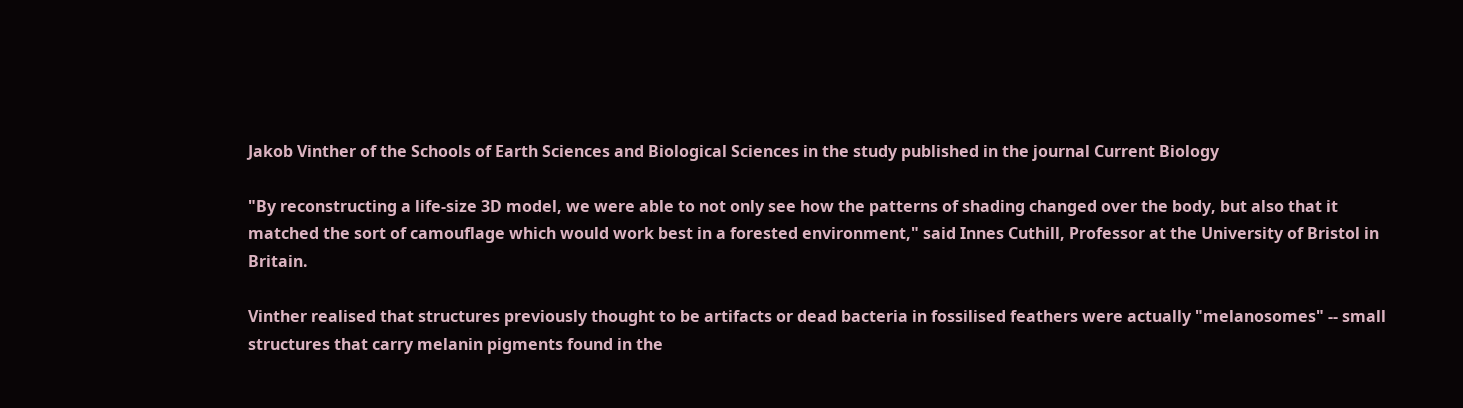Jakob Vinther of the Schools of Earth Sciences and Biological Sciences in the study published in the journal Current Biology

"By reconstructing a life-size 3D model, we were able to not only see how the patterns of shading changed over the body, but also that it matched the sort of camouflage which would work best in a forested environment," said Innes Cuthill, Professor at the University of Bristol in Britain.

Vinther realised that structures previously thought to be artifacts or dead bacteria in fossilised feathers were actually "melanosomes" -- small structures that carry melanin pigments found in the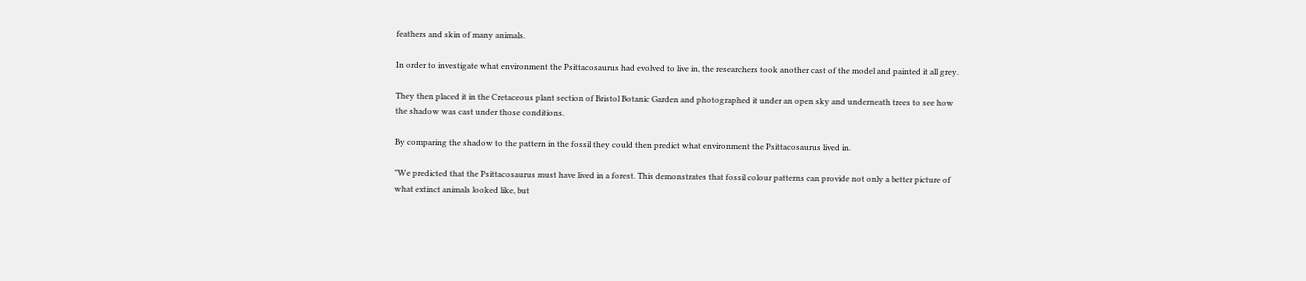feathers and skin of many animals.

In order to investigate what environment the Psittacosaurus had evolved to live in, the researchers took another cast of the model and painted it all grey.

They then placed it in the Cretaceous plant section of Bristol Botanic Garden and photographed it under an open sky and underneath trees to see how the shadow was cast under those conditions.

By comparing the shadow to the pattern in the fossil they could then predict what environment the Psittacosaurus lived in.

"We predicted that the Psittacosaurus must have lived in a forest. This demonstrates that fossil colour patterns can provide not only a better picture of what extinct animals looked like, but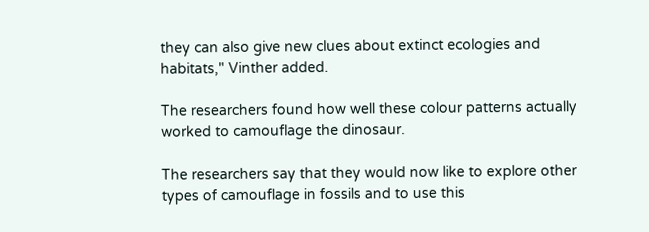they can also give new clues about extinct ecologies and habitats," Vinther added.

The researchers found how well these colour patterns actually worked to camouflage the dinosaur.

The researchers say that they would now like to explore other types of camouflage in fossils and to use this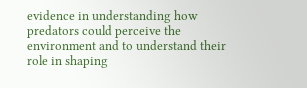evidence in understanding how predators could perceive the environment and to understand their role in shaping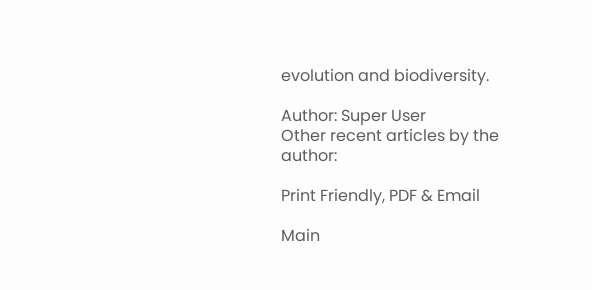evolution and biodiversity.

Author: Super User
Other recent articles by the author:

Print Friendly, PDF & Email

Main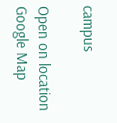campus

Open on location Google Map